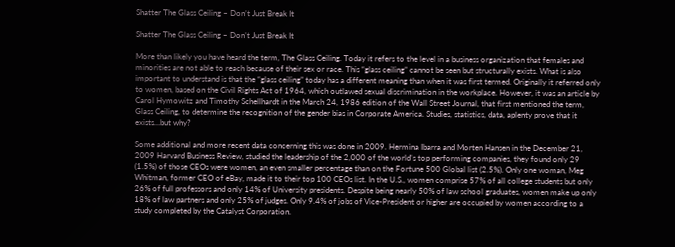Shatter The Glass Ceiling – Don’t Just Break It

Shatter The Glass Ceiling – Don’t Just Break It

More than likely you have heard the term, The Glass Ceiling. Today it refers to the level in a business organization that females and minorities are not able to reach because of their sex or race. This “glass ceiling” cannot be seen but structurally exists. What is also important to understand is that the “glass ceiling” today has a different meaning than when it was first termed. Originally it referred only to women, based on the Civil Rights Act of 1964, which outlawed sexual discrimination in the workplace. However, it was an article by Carol Hymowitz and Timothy Schellhardt in the March 24, 1986 edition of the Wall Street Journal, that first mentioned the term, Glass Ceiling, to determine the recognition of the gender bias in Corporate America. Studies, statistics, data, aplenty prove that it exists…but why?

Some additional and more recent data concerning this was done in 2009. Hermina Ibarra and Morten Hansen in the December 21, 2009 Harvard Business Review, studied the leadership of the 2,000 of the world’s top performing companies, they found only 29 (1.5%) of those CEOs were women, an even smaller percentage than on the Fortune 500 Global list (2.5%). Only one woman, Meg Whitman, former CEO of eBay, made it to their top 100 CEOs list. In the U.S., women comprise 57% of all college students but only 26% of full professors and only 14% of University presidents. Despite being nearly 50% of law school graduates, women make up only 18% of law partners and only 25% of judges. Only 9.4% of jobs of Vice-President or higher are occupied by women according to a study completed by the Catalyst Corporation.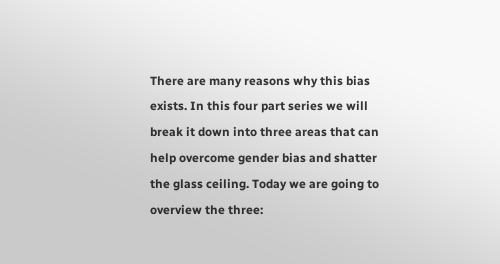There are many reasons why this bias exists. In this four part series we will break it down into three areas that can help overcome gender bias and shatter the glass ceiling. Today we are going to overview the three: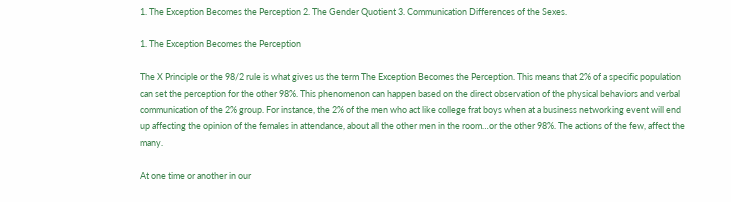1. The Exception Becomes the Perception 2. The Gender Quotient 3. Communication Differences of the Sexes.

1. The Exception Becomes the Perception

The X Principle or the 98/2 rule is what gives us the term The Exception Becomes the Perception. This means that 2% of a specific population can set the perception for the other 98%. This phenomenon can happen based on the direct observation of the physical behaviors and verbal communication of the 2% group. For instance, the 2% of the men who act like college frat boys when at a business networking event will end up affecting the opinion of the females in attendance, about all the other men in the room…or the other 98%. The actions of the few, affect the many.

At one time or another in our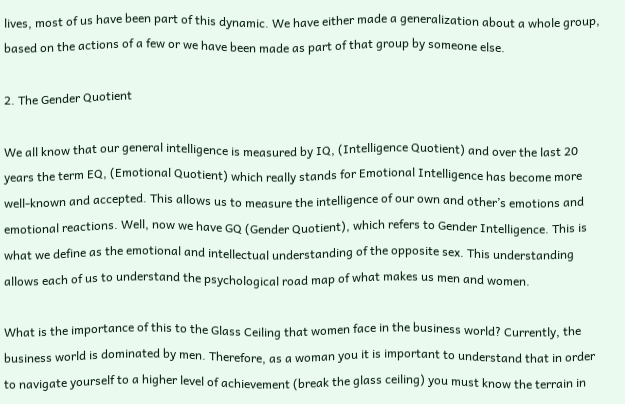lives, most of us have been part of this dynamic. We have either made a generalization about a whole group, based on the actions of a few or we have been made as part of that group by someone else.

2. The Gender Quotient

We all know that our general intelligence is measured by IQ, (Intelligence Quotient) and over the last 20 years the term EQ, (Emotional Quotient) which really stands for Emotional Intelligence has become more well-known and accepted. This allows us to measure the intelligence of our own and other’s emotions and emotional reactions. Well, now we have GQ (Gender Quotient), which refers to Gender Intelligence. This is what we define as the emotional and intellectual understanding of the opposite sex. This understanding allows each of us to understand the psychological road map of what makes us men and women.

What is the importance of this to the Glass Ceiling that women face in the business world? Currently, the business world is dominated by men. Therefore, as a woman you it is important to understand that in order to navigate yourself to a higher level of achievement (break the glass ceiling) you must know the terrain in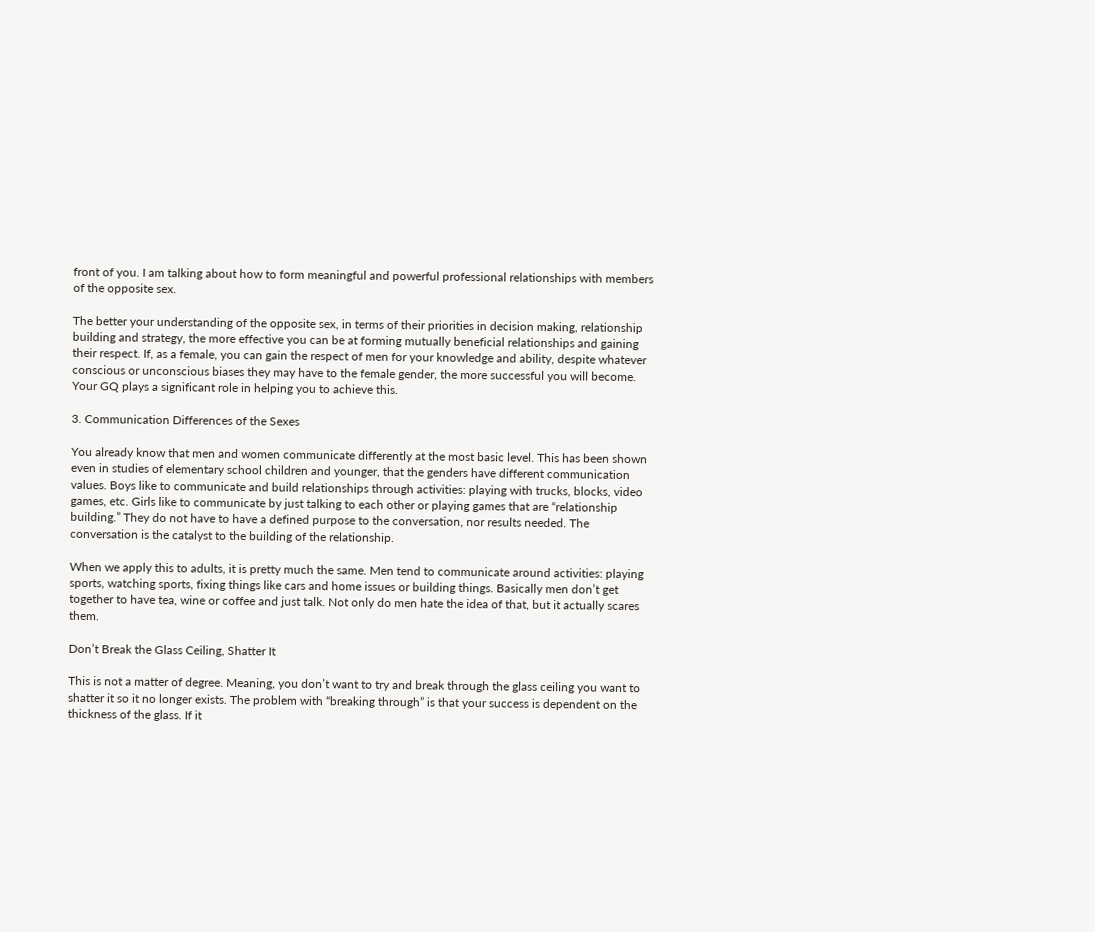front of you. I am talking about how to form meaningful and powerful professional relationships with members of the opposite sex.

The better your understanding of the opposite sex, in terms of their priorities in decision making, relationship building and strategy, the more effective you can be at forming mutually beneficial relationships and gaining their respect. If, as a female, you can gain the respect of men for your knowledge and ability, despite whatever conscious or unconscious biases they may have to the female gender, the more successful you will become. Your GQ plays a significant role in helping you to achieve this.

3. Communication Differences of the Sexes

You already know that men and women communicate differently at the most basic level. This has been shown even in studies of elementary school children and younger, that the genders have different communication values. Boys like to communicate and build relationships through activities: playing with trucks, blocks, video games, etc. Girls like to communicate by just talking to each other or playing games that are “relationship building.” They do not have to have a defined purpose to the conversation, nor results needed. The conversation is the catalyst to the building of the relationship.

When we apply this to adults, it is pretty much the same. Men tend to communicate around activities: playing sports, watching sports, fixing things like cars and home issues or building things. Basically men don’t get together to have tea, wine or coffee and just talk. Not only do men hate the idea of that, but it actually scares them.

Don’t Break the Glass Ceiling, Shatter It

This is not a matter of degree. Meaning, you don’t want to try and break through the glass ceiling you want to shatter it so it no longer exists. The problem with “breaking through” is that your success is dependent on the thickness of the glass. If it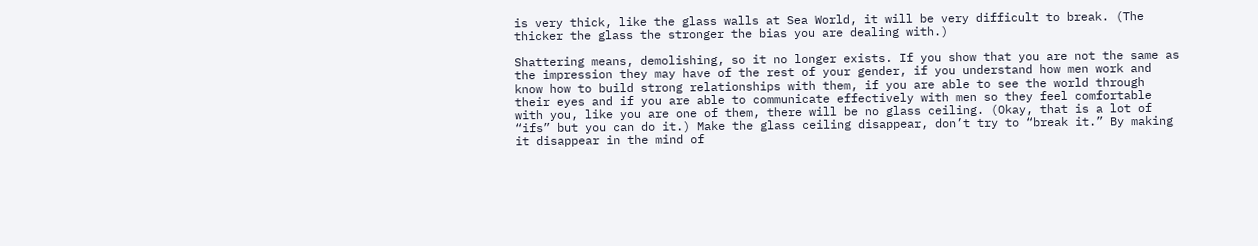is very thick, like the glass walls at Sea World, it will be very difficult to break. (The thicker the glass the stronger the bias you are dealing with.)

Shattering means, demolishing, so it no longer exists. If you show that you are not the same as the impression they may have of the rest of your gender, if you understand how men work and know how to build strong relationships with them, if you are able to see the world through their eyes and if you are able to communicate effectively with men so they feel comfortable with you, like you are one of them, there will be no glass ceiling. (Okay, that is a lot of “ifs” but you can do it.) Make the glass ceiling disappear, don’t try to “break it.” By making it disappear in the mind of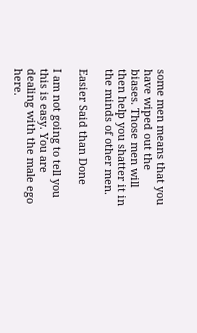some men means that you have wiped out the biases. Those men will then help you shatter it in the minds of other men.

Easier Said than Done

I am not going to tell you this is easy. You are dealing with the male ego here.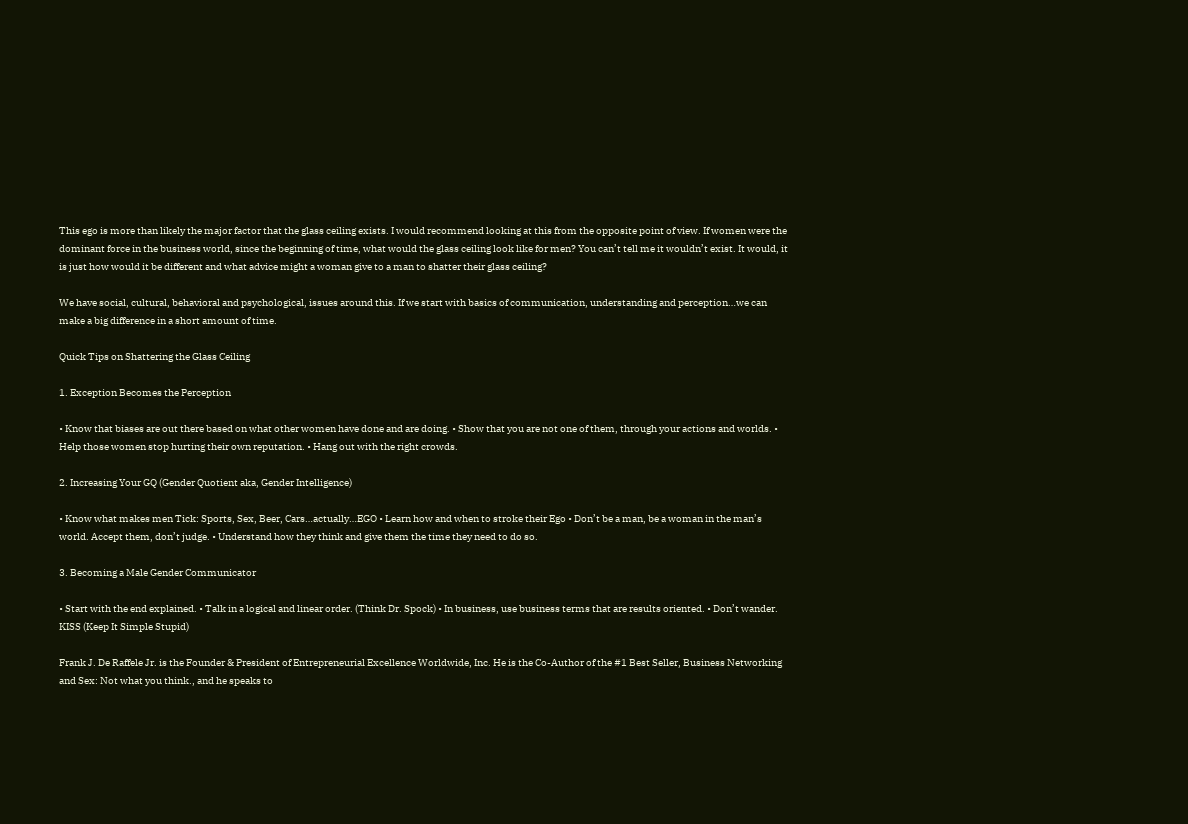This ego is more than likely the major factor that the glass ceiling exists. I would recommend looking at this from the opposite point of view. If women were the dominant force in the business world, since the beginning of time, what would the glass ceiling look like for men? You can’t tell me it wouldn’t exist. It would, it is just how would it be different and what advice might a woman give to a man to shatter their glass ceiling?

We have social, cultural, behavioral and psychological, issues around this. If we start with basics of communication, understanding and perception…we can make a big difference in a short amount of time.

Quick Tips on Shattering the Glass Ceiling

1. Exception Becomes the Perception

• Know that biases are out there based on what other women have done and are doing. • Show that you are not one of them, through your actions and worlds. • Help those women stop hurting their own reputation. • Hang out with the right crowds.

2. Increasing Your GQ (Gender Quotient aka, Gender Intelligence)

• Know what makes men Tick: Sports, Sex, Beer, Cars…actually…EGO • Learn how and when to stroke their Ego • Don’t be a man, be a woman in the man’s world. Accept them, don’t judge. • Understand how they think and give them the time they need to do so.

3. Becoming a Male Gender Communicator

• Start with the end explained. • Talk in a logical and linear order. (Think Dr. Spock) • In business, use business terms that are results oriented. • Don’t wander. KISS (Keep It Simple Stupid)

Frank J. De Raffele Jr. is the Founder & President of Entrepreneurial Excellence Worldwide, Inc. He is the Co-Author of the #1 Best Seller, Business Networking and Sex: Not what you think., and he speaks to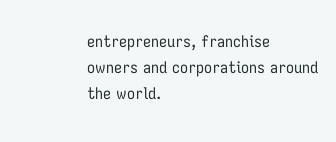entrepreneurs, franchise owners and corporations around the world.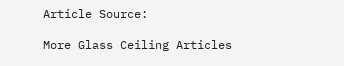Article Source:

More Glass Ceiling Articles